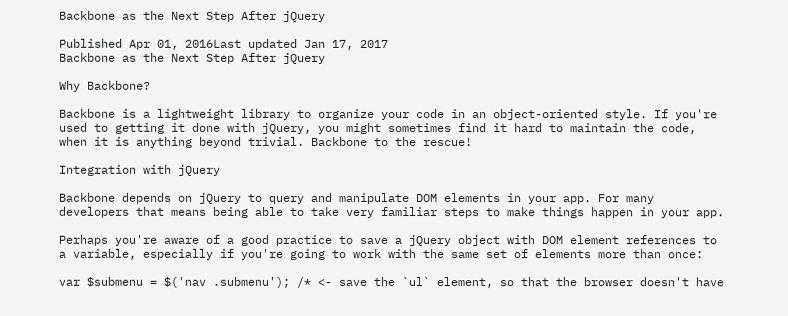Backbone as the Next Step After jQuery

Published Apr 01, 2016Last updated Jan 17, 2017
Backbone as the Next Step After jQuery

Why Backbone?

Backbone is a lightweight library to organize your code in an object-oriented style. If you're used to getting it done with jQuery, you might sometimes find it hard to maintain the code, when it is anything beyond trivial. Backbone to the rescue!

Integration with jQuery

Backbone depends on jQuery to query and manipulate DOM elements in your app. For many developers that means being able to take very familiar steps to make things happen in your app.

Perhaps you're aware of a good practice to save a jQuery object with DOM element references to a variable, especially if you're going to work with the same set of elements more than once:

var $submenu = $('nav .submenu'); /* <- save the `ul` element, so that the browser doesn't have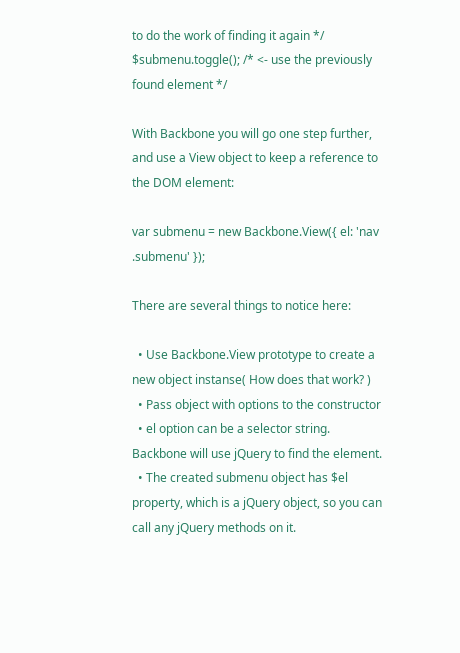to do the work of finding it again */
$submenu.toggle(); /* <- use the previously found element */

With Backbone you will go one step further, and use a View object to keep a reference to the DOM element:

var submenu = new Backbone.View({ el: 'nav .submenu' });

There are several things to notice here:

  • Use Backbone.View prototype to create a new object instanse( How does that work? )
  • Pass object with options to the constructor
  • el option can be a selector string. Backbone will use jQuery to find the element.
  • The created submenu object has $el property, which is a jQuery object, so you can call any jQuery methods on it.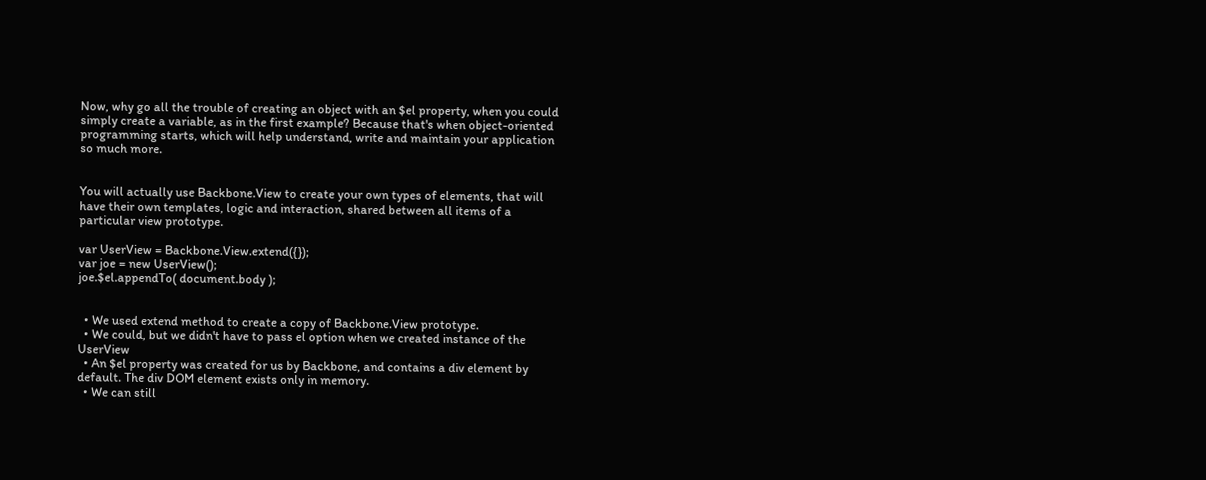Now, why go all the trouble of creating an object with an $el property, when you could simply create a variable, as in the first example? Because that's when object-oriented programming starts, which will help understand, write and maintain your application so much more.


You will actually use Backbone.View to create your own types of elements, that will have their own templates, logic and interaction, shared between all items of a particular view prototype.

var UserView = Backbone.View.extend({});
var joe = new UserView();
joe.$el.appendTo( document.body );


  • We used extend method to create a copy of Backbone.View prototype.
  • We could, but we didn't have to pass el option when we created instance of the UserView
  • An $el property was created for us by Backbone, and contains a div element by default. The div DOM element exists only in memory.
  • We can still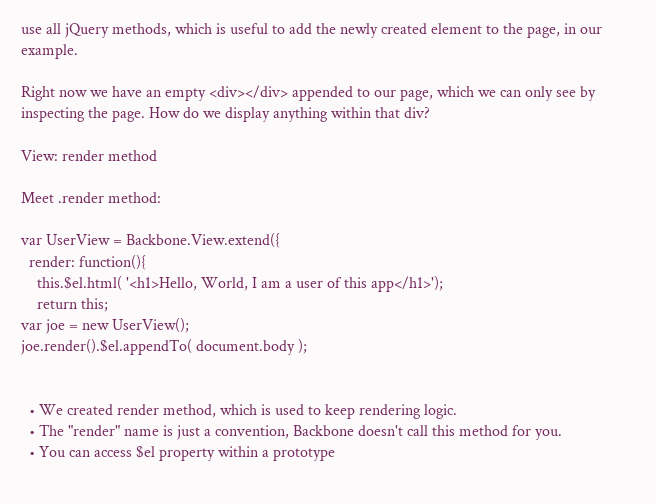use all jQuery methods, which is useful to add the newly created element to the page, in our example.

Right now we have an empty <div></div> appended to our page, which we can only see by inspecting the page. How do we display anything within that div?

View: render method

Meet .render method:

var UserView = Backbone.View.extend({
  render: function(){
    this.$el.html( '<h1>Hello, World, I am a user of this app</h1>');
    return this;
var joe = new UserView();
joe.render().$el.appendTo( document.body );


  • We created render method, which is used to keep rendering logic.
  • The "render" name is just a convention, Backbone doesn't call this method for you.
  • You can access $el property within a prototype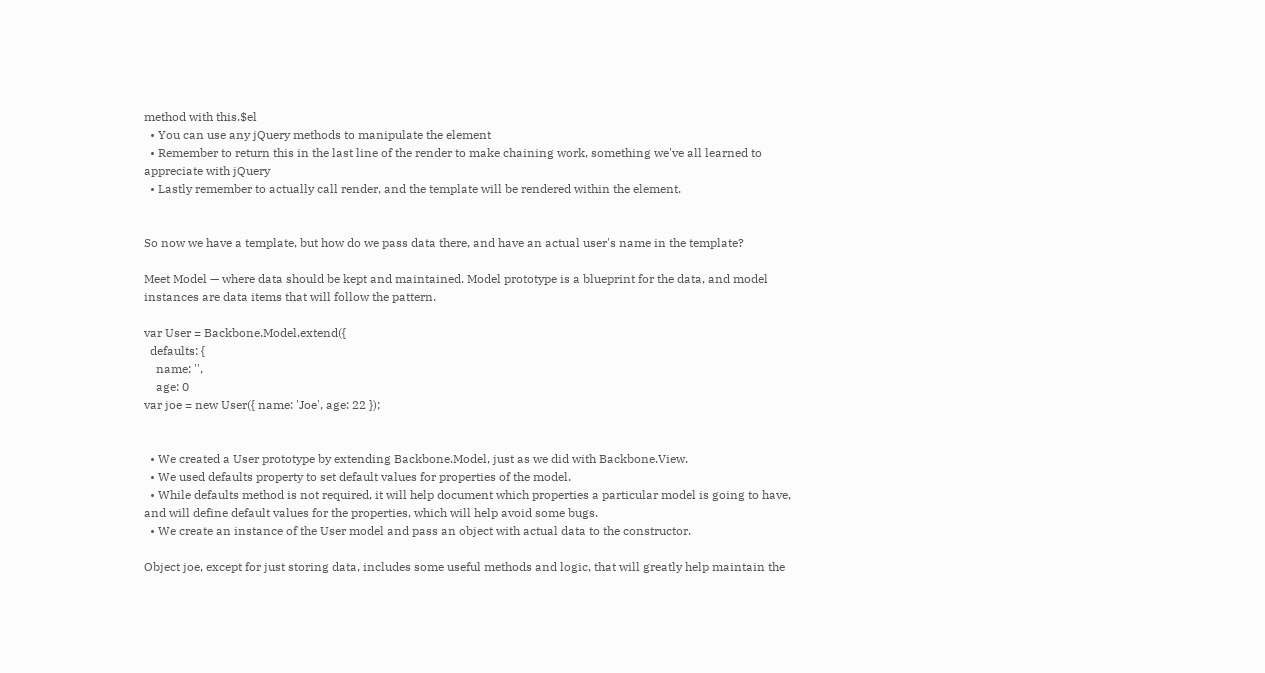method with this.$el
  • You can use any jQuery methods to manipulate the element
  • Remember to return this in the last line of the render to make chaining work, something we've all learned to appreciate with jQuery
  • Lastly remember to actually call render, and the template will be rendered within the element.


So now we have a template, but how do we pass data there, and have an actual user's name in the template?

Meet Model — where data should be kept and maintained. Model prototype is a blueprint for the data, and model instances are data items that will follow the pattern.

var User = Backbone.Model.extend({
  defaults: {
    name: '',
    age: 0
var joe = new User({ name: 'Joe', age: 22 });


  • We created a User prototype by extending Backbone.Model, just as we did with Backbone.View.
  • We used defaults property to set default values for properties of the model.
  • While defaults method is not required, it will help document which properties a particular model is going to have, and will define default values for the properties, which will help avoid some bugs.
  • We create an instance of the User model and pass an object with actual data to the constructor.

Object joe, except for just storing data, includes some useful methods and logic, that will greatly help maintain the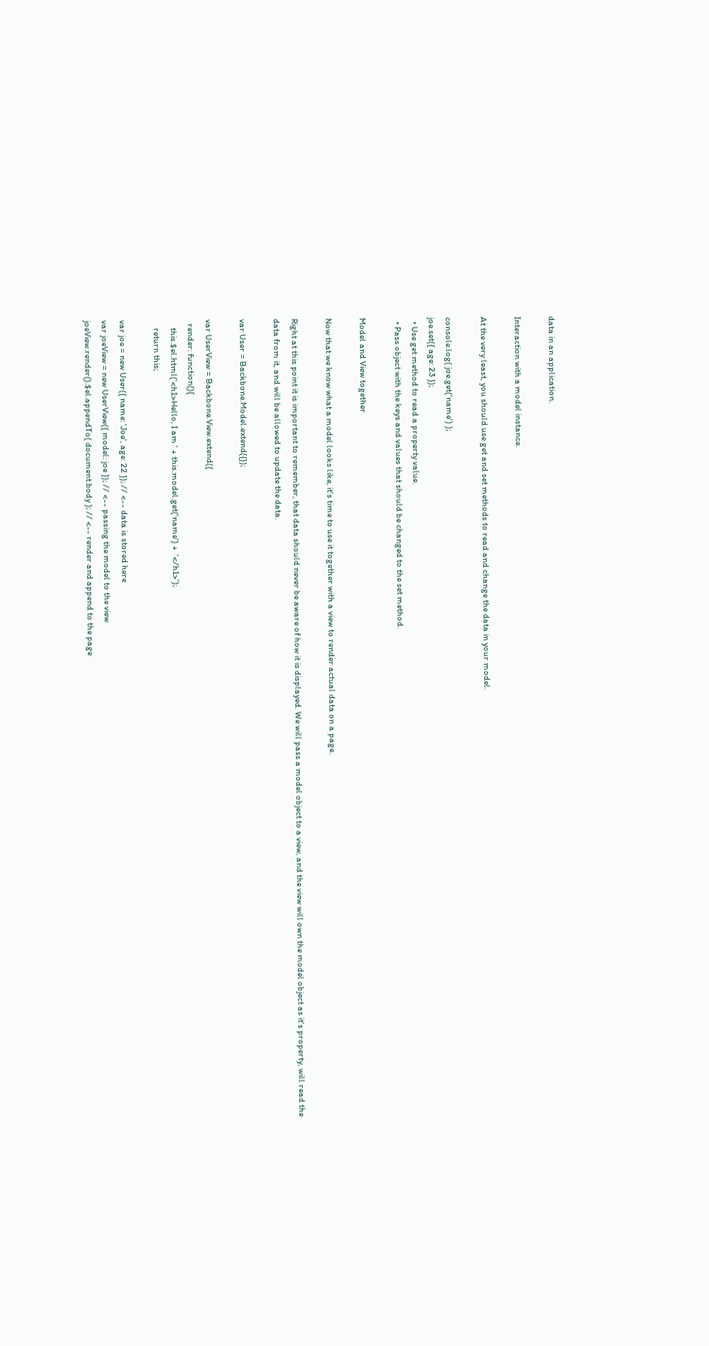data in an application.

Interaction with a model instance.

At the very least, you should use get and set methods to read and change the data in your model.

console.log( joe.get('name') );
joe.set({ age: 23 });
  • Use get method to read a property value.
  • Pass object with the keys and values that should be changed to the set method.

Model and View together

Now that we know what a model looks like, it's time to use it together with a view to render actual data on a page.

Right at this point it is important to remember, that data should never be aware of how it is displayed. We will pass a model object to a view, and the view will own the model object as it's property, will read the data from it, and will be allowed to update the data.

var User = Backbone.Model.extend({});

var UserView = Backbone.View.extend({
  render: function(){
    this.$el.html('<h1>Hello, I am ' + this.model.get('name') +  '</h1>');
    return this;

var joe = new User({ name: 'Joe', age: 22 }); // <-- data is stored here
var joeView = new UserView({ model: joe }); // <-- passing the model to the view
joeView.render().$el.appendTo( document.body ); // <-- render and append to the page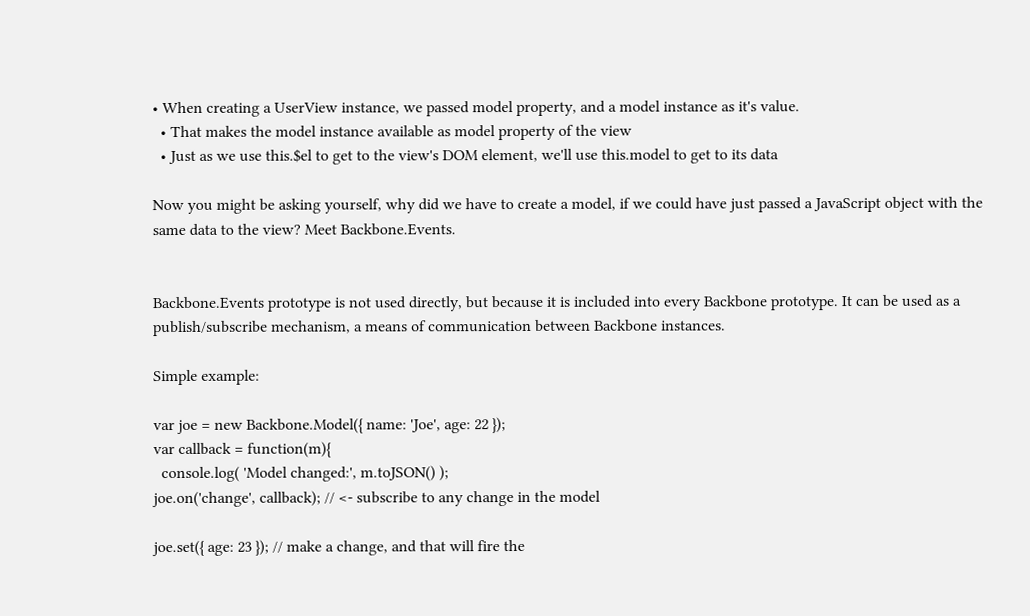• When creating a UserView instance, we passed model property, and a model instance as it's value.
  • That makes the model instance available as model property of the view
  • Just as we use this.$el to get to the view's DOM element, we'll use this.model to get to its data

Now you might be asking yourself, why did we have to create a model, if we could have just passed a JavaScript object with the same data to the view? Meet Backbone.Events.


Backbone.Events prototype is not used directly, but because it is included into every Backbone prototype. It can be used as a publish/subscribe mechanism, a means of communication between Backbone instances.

Simple example:

var joe = new Backbone.Model({ name: 'Joe', age: 22 });
var callback = function(m){
  console.log( 'Model changed:', m.toJSON() );
joe.on('change', callback); // <- subscribe to any change in the model

joe.set({ age: 23 }); // make a change, and that will fire the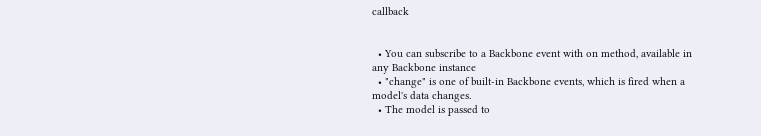callback


  • You can subscribe to a Backbone event with on method, available in any Backbone instance
  • "change" is one of built-in Backbone events, which is fired when a model's data changes.
  • The model is passed to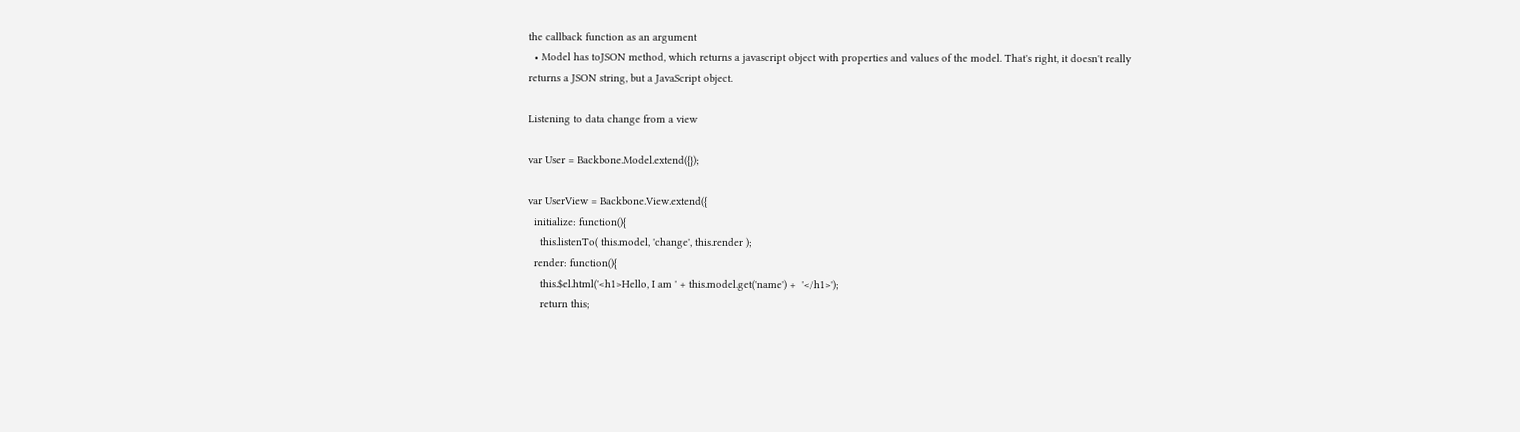the callback function as an argument
  • Model has toJSON method, which returns a javascript object with properties and values of the model. That's right, it doesn't really returns a JSON string, but a JavaScript object.

Listening to data change from a view

var User = Backbone.Model.extend({});

var UserView = Backbone.View.extend({
  initialize: function(){
    this.listenTo( this.model, 'change', this.render );
  render: function(){
    this.$el.html('<h1>Hello, I am ' + this.model.get('name') +  '</h1>');
    return this;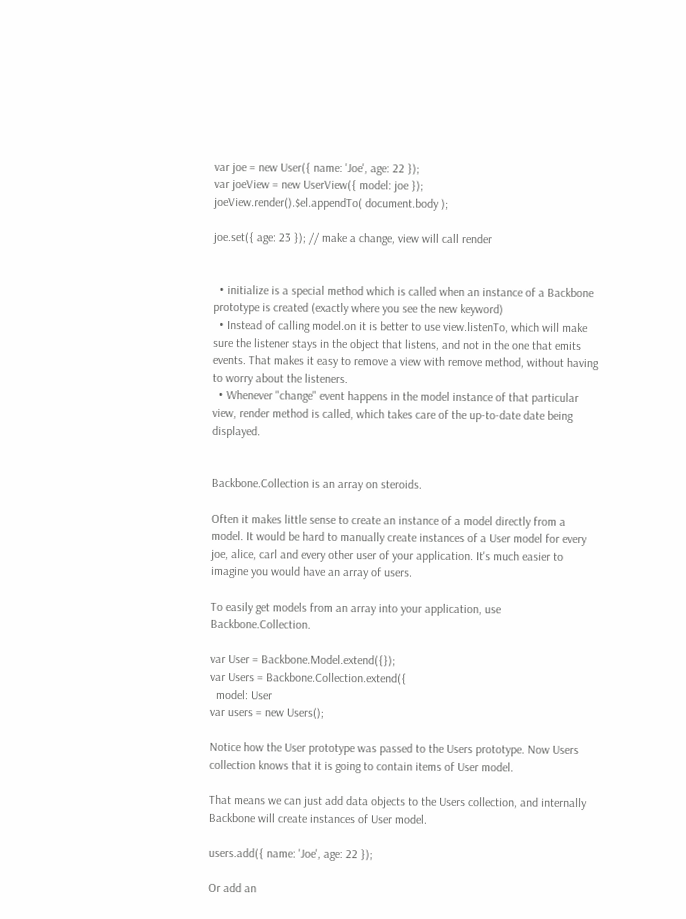var joe = new User({ name: 'Joe', age: 22 });
var joeView = new UserView({ model: joe });
joeView.render().$el.appendTo( document.body );

joe.set({ age: 23 }); // make a change, view will call render


  • initialize is a special method which is called when an instance of a Backbone prototype is created (exactly where you see the new keyword)
  • Instead of calling model.on it is better to use view.listenTo, which will make sure the listener stays in the object that listens, and not in the one that emits events. That makes it easy to remove a view with remove method, without having to worry about the listeners.
  • Whenever "change" event happens in the model instance of that particular view, render method is called, which takes care of the up-to-date date being displayed.


Backbone.Collection is an array on steroids.

Often it makes little sense to create an instance of a model directly from a model. It would be hard to manually create instances of a User model for every joe, alice, carl and every other user of your application. It's much easier to imagine you would have an array of users.

To easily get models from an array into your application, use Backbone.Collection.

var User = Backbone.Model.extend({});
var Users = Backbone.Collection.extend({
  model: User
var users = new Users();

Notice how the User prototype was passed to the Users prototype. Now Users collection knows that it is going to contain items of User model.

That means we can just add data objects to the Users collection, and internally Backbone will create instances of User model.

users.add({ name: 'Joe', age: 22 });

Or add an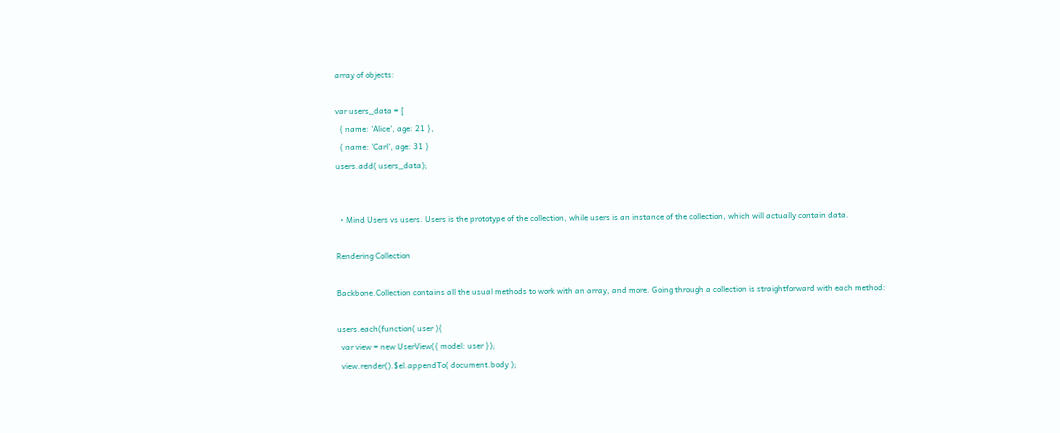array of objects:

var users_data = [
  { name: 'Alice', age: 21 },
  { name: 'Carl', age: 31 }
users.add( users_data);


  • Mind Users vs users. Users is the prototype of the collection, while users is an instance of the collection, which will actually contain data.

Rendering Collection

Backbone.Collection contains all the usual methods to work with an array, and more. Going through a collection is straightforward with each method:

users.each(function( user ){
  var view = new UserView({ model: user });
  view.render().$el.appendTo( document.body );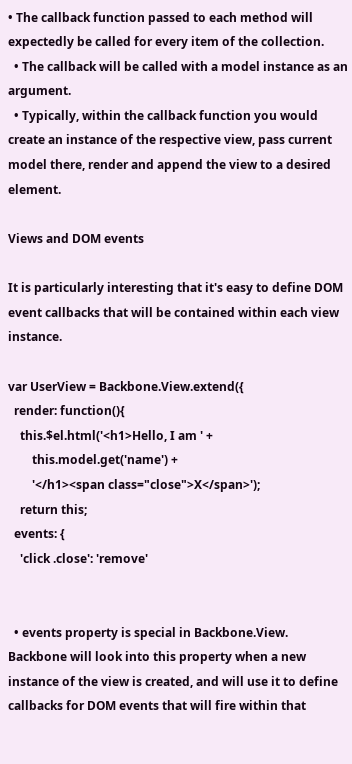• The callback function passed to each method will expectedly be called for every item of the collection.
  • The callback will be called with a model instance as an argument.
  • Typically, within the callback function you would create an instance of the respective view, pass current model there, render and append the view to a desired element.

Views and DOM events

It is particularly interesting that it's easy to define DOM event callbacks that will be contained within each view instance.

var UserView = Backbone.View.extend({
  render: function(){
    this.$el.html('<h1>Hello, I am ' +
        this.model.get('name') +
        '</h1><span class="close">X</span>');
    return this;
  events: {
    'click .close': 'remove'


  • events property is special in Backbone.View. Backbone will look into this property when a new instance of the view is created, and will use it to define callbacks for DOM events that will fire within that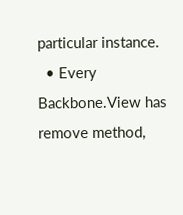particular instance.
  • Every Backbone.View has remove method,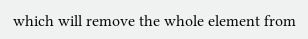which will remove the whole element from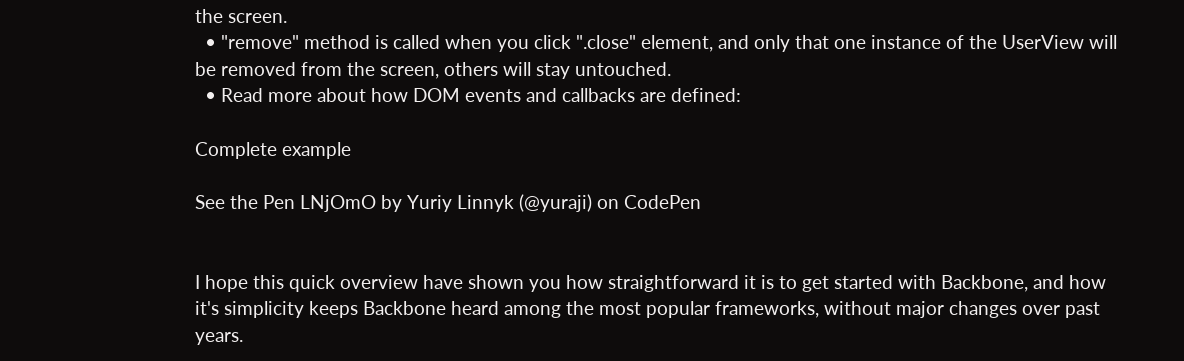the screen.
  • "remove" method is called when you click ".close" element, and only that one instance of the UserView will be removed from the screen, others will stay untouched.
  • Read more about how DOM events and callbacks are defined:

Complete example

See the Pen LNjOmO by Yuriy Linnyk (@yuraji) on CodePen


I hope this quick overview have shown you how straightforward it is to get started with Backbone, and how it's simplicity keeps Backbone heard among the most popular frameworks, without major changes over past years.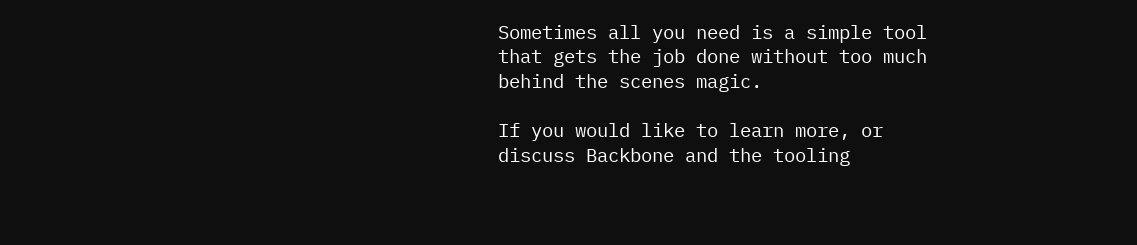Sometimes all you need is a simple tool that gets the job done without too much behind the scenes magic.

If you would like to learn more, or discuss Backbone and the tooling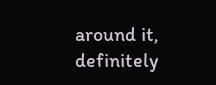around it, definitely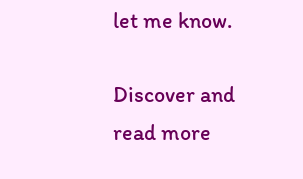let me know.

Discover and read more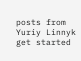posts from Yuriy Linnyk
get started